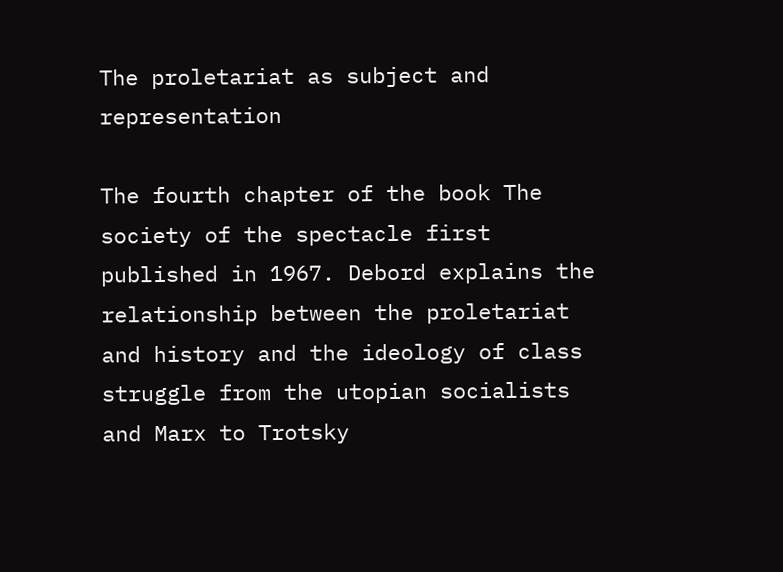The proletariat as subject and representation

The fourth chapter of the book The society of the spectacle first published in 1967. Debord explains the relationship between the proletariat and history and the ideology of class struggle from the utopian socialists and Marx to Trotsky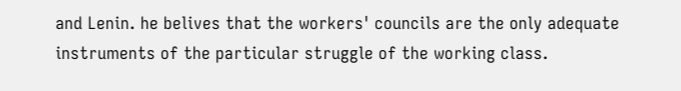and Lenin. he belives that the workers' councils are the only adequate instruments of the particular struggle of the working class.